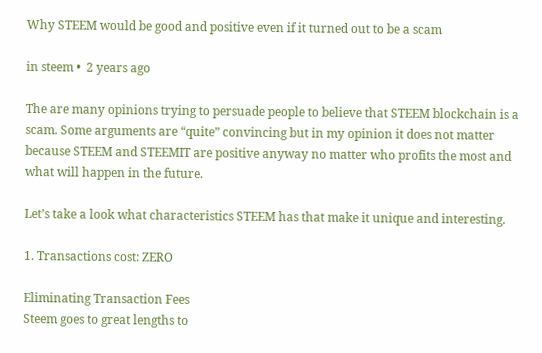Why STEEM would be good and positive even if it turned out to be a scam

in steem •  2 years ago

The are many opinions trying to persuade people to believe that STEEM blockchain is a scam. Some arguments are “quite” convincing but in my opinion it does not matter because STEEM and STEEMIT are positive anyway no matter who profits the most and what will happen in the future.

Let’s take a look what characteristics STEEM has that make it unique and interesting.

1. Transactions cost: ZERO

Eliminating Transaction Fees
Steem goes to great lengths to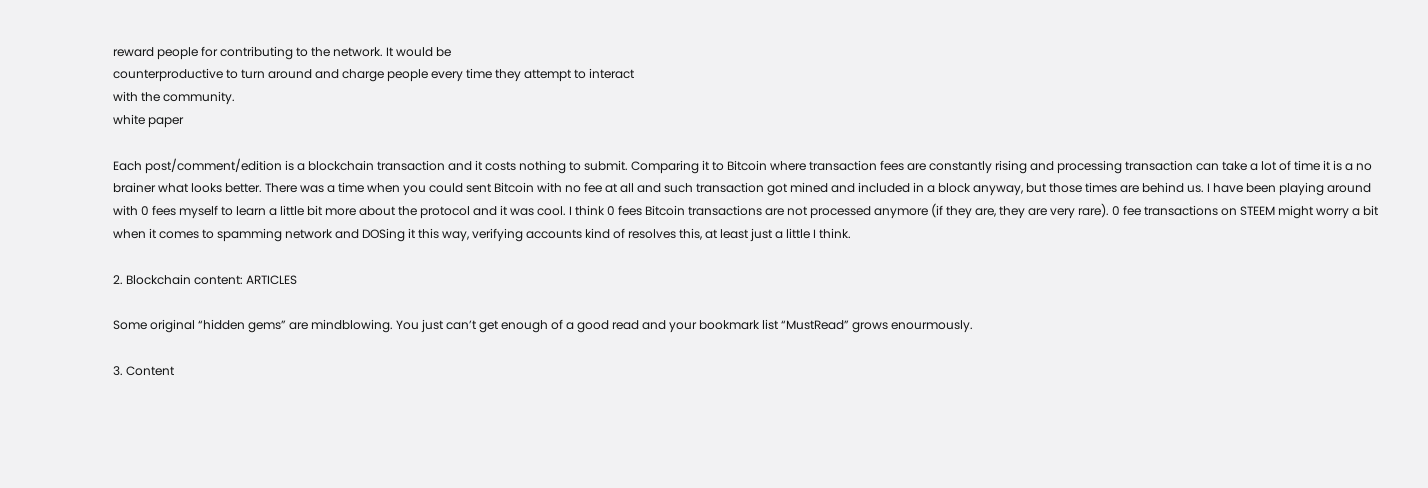reward people for contributing to the network. It would be
counterproductive to turn around and charge people every time they attempt to interact
with the community.
white paper

Each post/comment/edition is a blockchain transaction and it costs nothing to submit. Comparing it to Bitcoin where transaction fees are constantly rising and processing transaction can take a lot of time it is a no brainer what looks better. There was a time when you could sent Bitcoin with no fee at all and such transaction got mined and included in a block anyway, but those times are behind us. I have been playing around with 0 fees myself to learn a little bit more about the protocol and it was cool. I think 0 fees Bitcoin transactions are not processed anymore (if they are, they are very rare). 0 fee transactions on STEEM might worry a bit when it comes to spamming network and DOSing it this way, verifying accounts kind of resolves this, at least just a little I think.

2. Blockchain content: ARTICLES

Some original “hidden gems” are mindblowing. You just can’t get enough of a good read and your bookmark list “MustRead” grows enourmously.

3. Content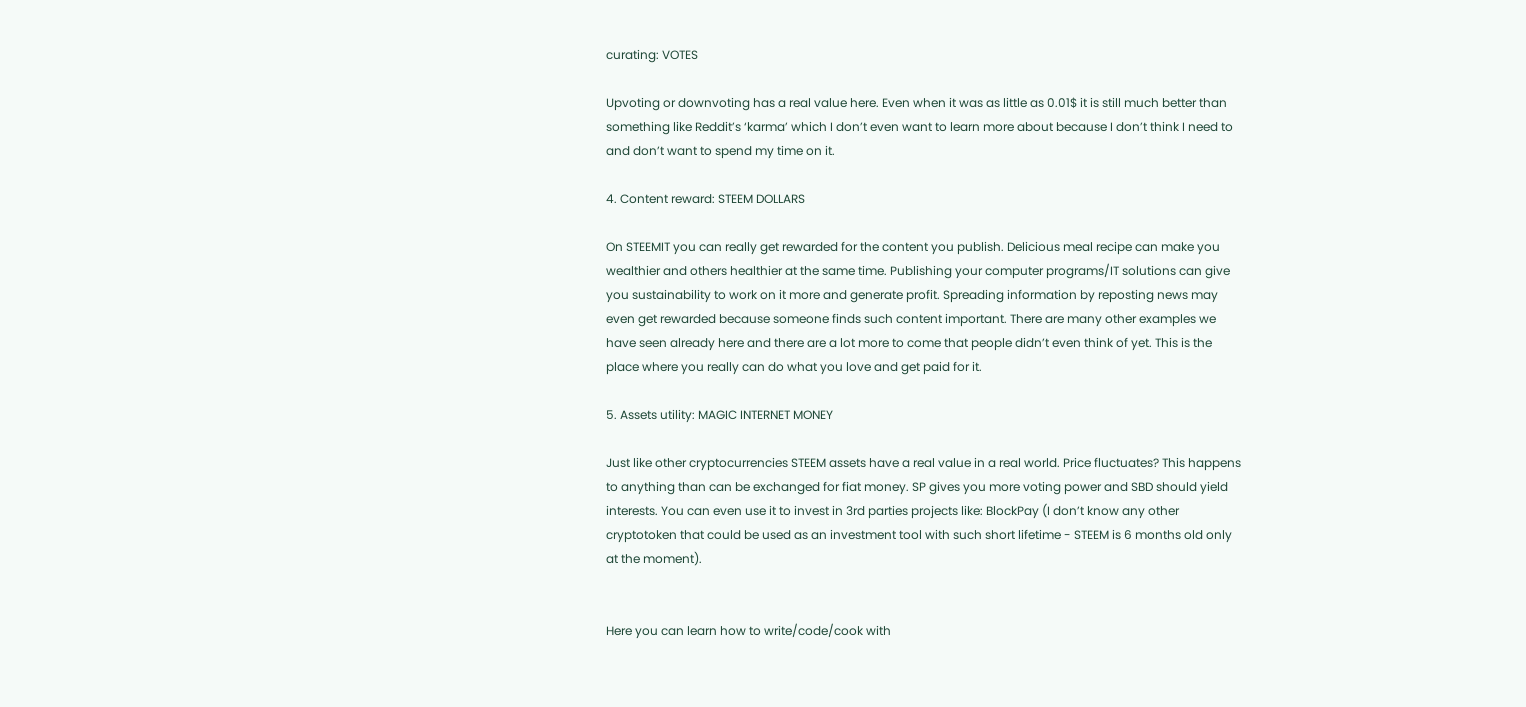curating: VOTES

Upvoting or downvoting has a real value here. Even when it was as little as 0.01$ it is still much better than something like Reddit’s ‘karma’ which I don’t even want to learn more about because I don’t think I need to and don’t want to spend my time on it.

4. Content reward: STEEM DOLLARS

On STEEMIT you can really get rewarded for the content you publish. Delicious meal recipe can make you wealthier and others healthier at the same time. Publishing your computer programs/IT solutions can give you sustainability to work on it more and generate profit. Spreading information by reposting news may even get rewarded because someone finds such content important. There are many other examples we have seen already here and there are a lot more to come that people didn’t even think of yet. This is the place where you really can do what you love and get paid for it.

5. Assets utility: MAGIC INTERNET MONEY

Just like other cryptocurrencies STEEM assets have a real value in a real world. Price fluctuates? This happens to anything than can be exchanged for fiat money. SP gives you more voting power and SBD should yield interests. You can even use it to invest in 3rd parties projects like: BlockPay (I don’t know any other cryptotoken that could be used as an investment tool with such short lifetime - STEEM is 6 months old only at the moment).


Here you can learn how to write/code/cook with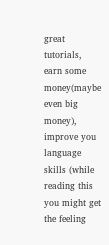great tutorials, earn some money(maybe even big money), improve you language skills (while reading this you might get the feeling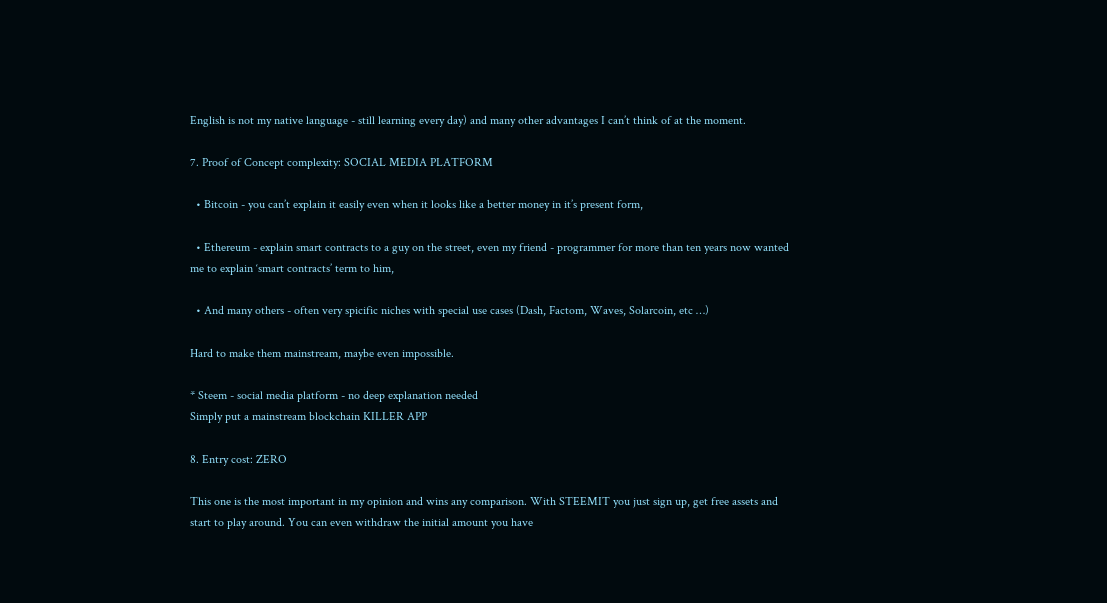English is not my native language - still learning every day) and many other advantages I can’t think of at the moment.

7. Proof of Concept complexity: SOCIAL MEDIA PLATFORM

  • Bitcoin - you can’t explain it easily even when it looks like a better money in it’s present form,

  • Ethereum - explain smart contracts to a guy on the street, even my friend - programmer for more than ten years now wanted me to explain ‘smart contracts’ term to him,

  • And many others - often very spicific niches with special use cases (Dash, Factom, Waves, Solarcoin, etc …)

Hard to make them mainstream, maybe even impossible.

* Steem - social media platform - no deep explanation needed
Simply put a mainstream blockchain KILLER APP

8. Entry cost: ZERO

This one is the most important in my opinion and wins any comparison. With STEEMIT you just sign up, get free assets and start to play around. You can even withdraw the initial amount you have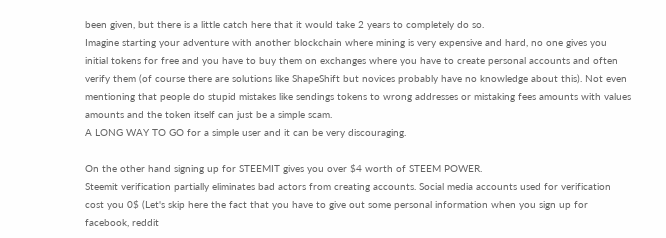been given, but there is a little catch here that it would take 2 years to completely do so.
Imagine starting your adventure with another blockchain where mining is very expensive and hard, no one gives you initial tokens for free and you have to buy them on exchanges where you have to create personal accounts and often verify them (of course there are solutions like ShapeShift but novices probably have no knowledge about this). Not even mentioning that people do stupid mistakes like sendings tokens to wrong addresses or mistaking fees amounts with values amounts and the token itself can just be a simple scam.
A LONG WAY TO GO for a simple user and it can be very discouraging.

On the other hand signing up for STEEMIT gives you over $4 worth of STEEM POWER.
Steemit verification partially eliminates bad actors from creating accounts. Social media accounts used for verification cost you 0$ (Let's skip here the fact that you have to give out some personal information when you sign up for facebook, reddit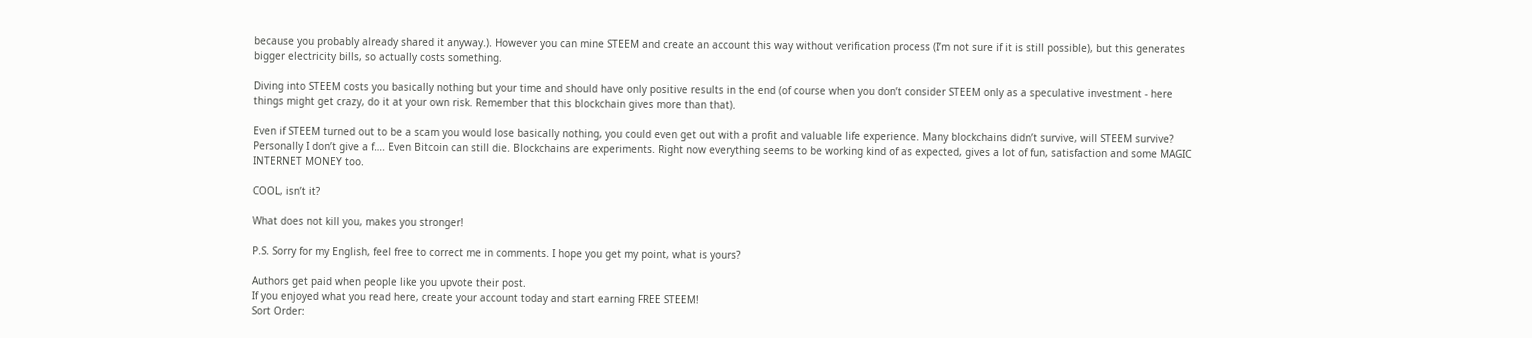because you probably already shared it anyway.). However you can mine STEEM and create an account this way without verification process (I’m not sure if it is still possible), but this generates bigger electricity bills, so actually costs something.

Diving into STEEM costs you basically nothing but your time and should have only positive results in the end (of course when you don’t consider STEEM only as a speculative investment - here things might get crazy, do it at your own risk. Remember that this blockchain gives more than that).

Even if STEEM turned out to be a scam you would lose basically nothing, you could even get out with a profit and valuable life experience. Many blockchains didn’t survive, will STEEM survive? Personally I don’t give a f…. Even Bitcoin can still die. Blockchains are experiments. Right now everything seems to be working kind of as expected, gives a lot of fun, satisfaction and some MAGIC INTERNET MONEY too.

COOL, isn’t it?

What does not kill you, makes you stronger!

P.S. Sorry for my English, feel free to correct me in comments. I hope you get my point, what is yours?

Authors get paid when people like you upvote their post.
If you enjoyed what you read here, create your account today and start earning FREE STEEM!
Sort Order: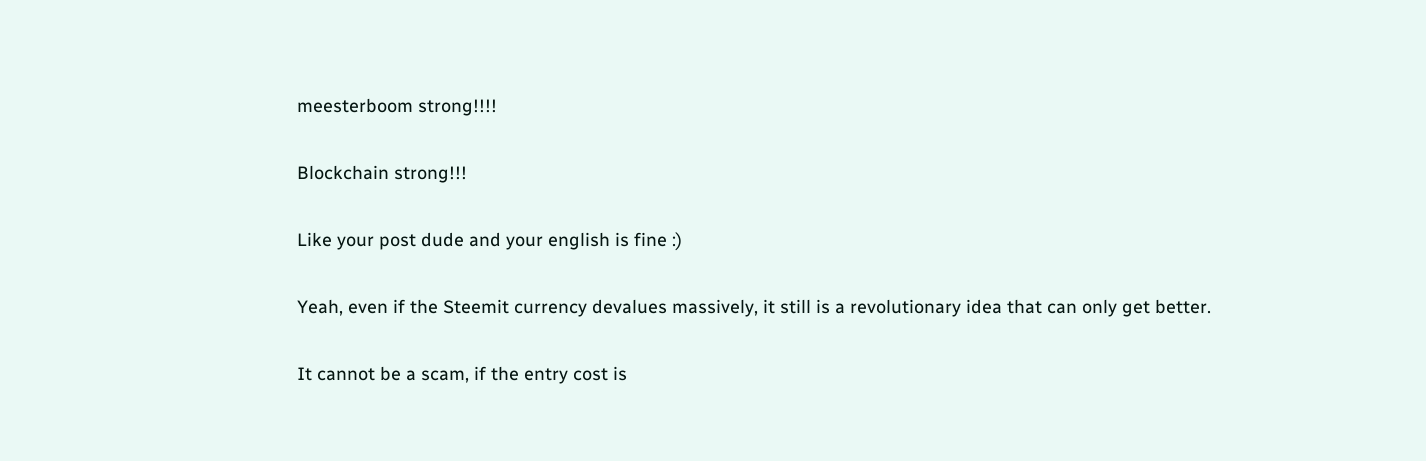meesterboom strong!!!!

Blockchain strong!!!

Like your post dude and your english is fine :)

Yeah, even if the Steemit currency devalues massively, it still is a revolutionary idea that can only get better.

It cannot be a scam, if the entry cost is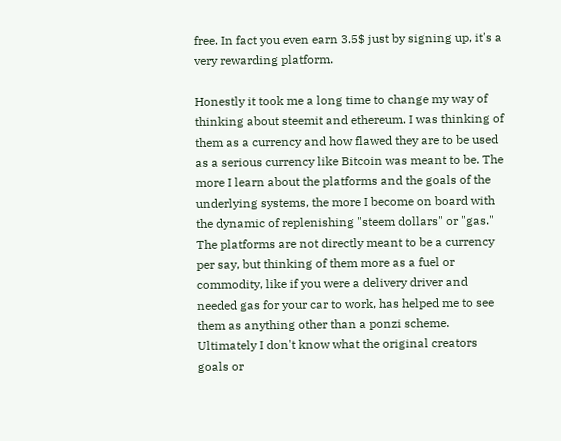free. In fact you even earn 3.5$ just by signing up, it's a very rewarding platform.

Honestly it took me a long time to change my way of thinking about steemit and ethereum. I was thinking of them as a currency and how flawed they are to be used as a serious currency like Bitcoin was meant to be. The more I learn about the platforms and the goals of the underlying systems, the more I become on board with the dynamic of replenishing "steem dollars" or "gas." The platforms are not directly meant to be a currency per say, but thinking of them more as a fuel or commodity, like if you were a delivery driver and needed gas for your car to work, has helped me to see them as anything other than a ponzi scheme. Ultimately I don't know what the original creators goals or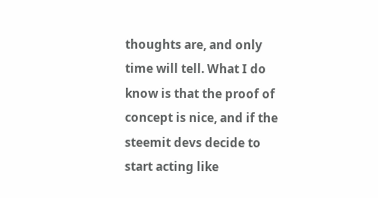thoughts are, and only time will tell. What I do know is that the proof of concept is nice, and if the steemit devs decide to start acting like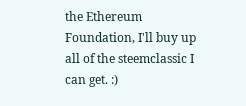the Ethereum Foundation, I'll buy up all of the steemclassic I can get. :)